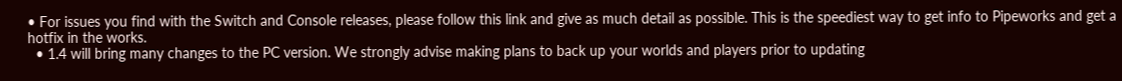• For issues you find with the Switch and Console releases, please follow this link and give as much detail as possible. This is the speediest way to get info to Pipeworks and get a hotfix in the works.
  • 1.4 will bring many changes to the PC version. We strongly advise making plans to back up your worlds and players prior to updating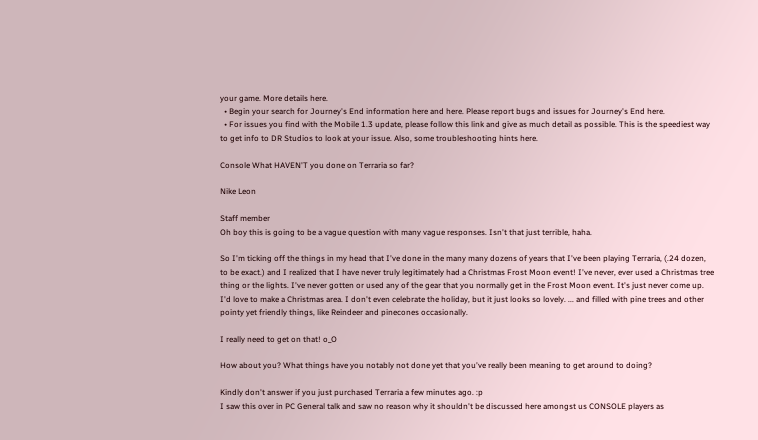your game. More details here.
  • Begin your search for Journey's End information here and here. Please report bugs and issues for Journey's End here.
  • For issues you find with the Mobile 1.3 update, please follow this link and give as much detail as possible. This is the speediest way to get info to DR Studios to look at your issue. Also, some troubleshooting hints here.

Console What HAVEN'T you done on Terraria so far?

Nike Leon

Staff member
Oh boy this is going to be a vague question with many vague responses. Isn't that just terrible, haha.

So I'm ticking off the things in my head that I've done in the many many dozens of years that I've been playing Terraria, (.24 dozen, to be exact.) and I realized that I have never truly legitimately had a Christmas Frost Moon event! I've never, ever used a Christmas tree thing or the lights. I've never gotten or used any of the gear that you normally get in the Frost Moon event. It's just never come up. I'd love to make a Christmas area. I don't even celebrate the holiday, but it just looks so lovely. ... and filled with pine trees and other pointy yet friendly things, like Reindeer and pinecones occasionally.

I really need to get on that! o_O

How about you? What things have you notably not done yet that you've really been meaning to get around to doing?

Kindly don't answer if you just purchased Terraria a few minutes ago. :p
I saw this over in PC General talk and saw no reason why it shouldn't be discussed here amongst us CONSOLE players as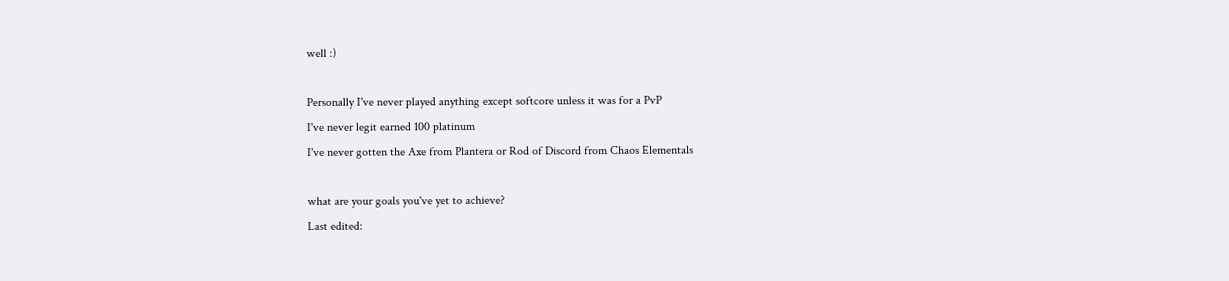well :)

Personally I've never played anything except softcore unless it was for a PvP
I've never legit earned 100 platinum
I've never gotten the Axe from Plantera or Rod of Discord from Chaos Elementals

what are your goals you've yet to achieve?
Last edited: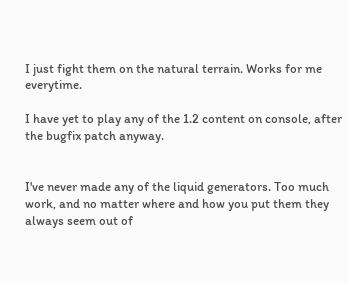I just fight them on the natural terrain. Works for me everytime.

I have yet to play any of the 1.2 content on console, after the bugfix patch anyway.


I've never made any of the liquid generators. Too much work, and no matter where and how you put them they always seem out of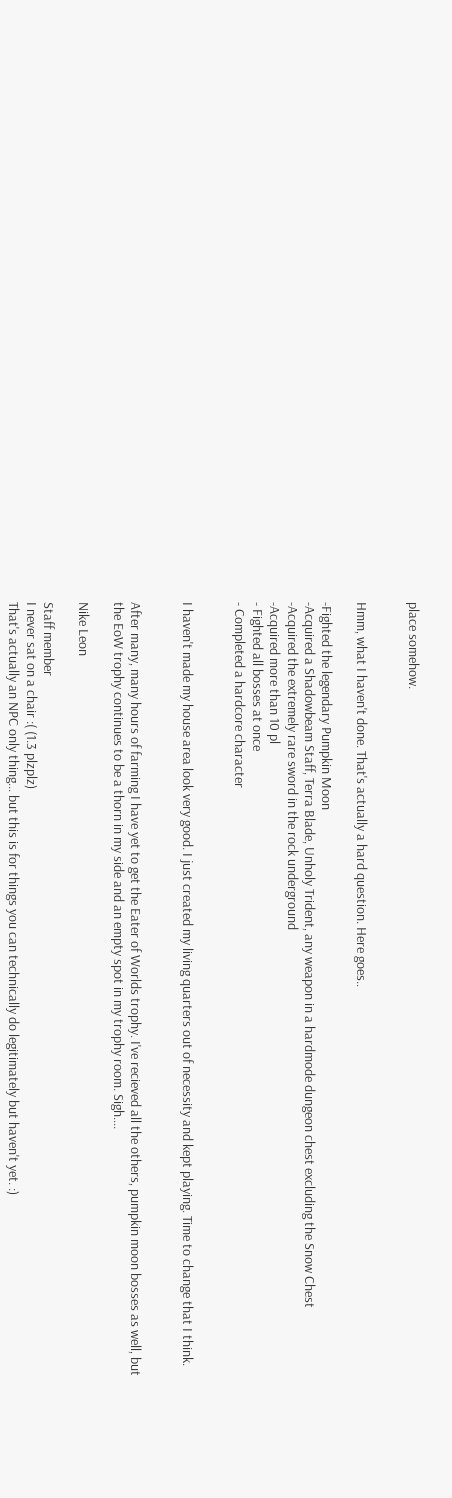place somehow.


Hmm, what I haven't done. That's actually a hard question. Here goes..

-Fighted the legendary Pumpkin Moon
-Acquired a Shadowbeam Staff, Terra Blade, Unholy Trident, any weapon in a hardmode dungeon chest excluding the Snow Chest
-Acquired the extremely rare sword in the rock underground
-Acquired more than 10 pl
- Fighted all bosses at once
- Completed a hardcore character


I haven't made my house area look very good. I just created my living quarters out of necessity and kept playing. Time to change that I think.


After many, many hours of farming I have yet to get the Eater of Worlds trophy. I've recieved all the others, pumpkin moon bosses as well, but the EoW trophy continues to be a thorn in my side and an empty spot in my trophy room. Sigh....

Nike Leon

Staff member
I never sat on a chair :( (1.3 plzplz)
That's actually an NPC only thing... but this is for things you can technically do legitimately but haven't yet. :)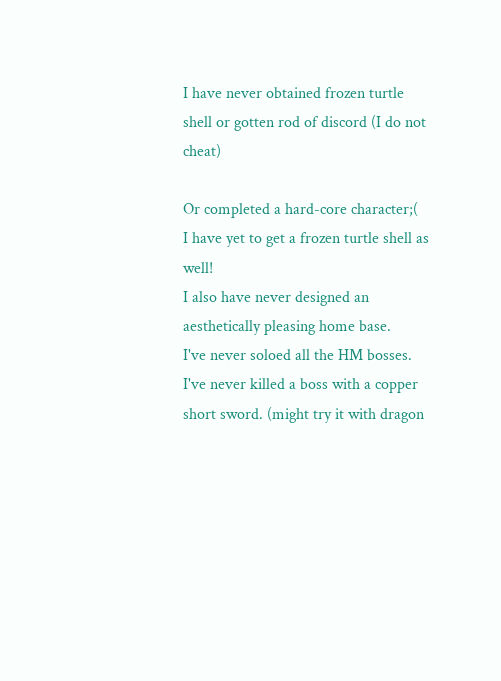I have never obtained frozen turtle shell or gotten rod of discord (I do not cheat)

Or completed a hard-core character;(
I have yet to get a frozen turtle shell as well!
I also have never designed an aesthetically pleasing home base.
I've never soloed all the HM bosses.
I've never killed a boss with a copper short sword. (might try it with dragon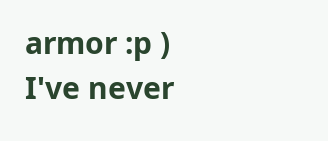armor :p )
I've never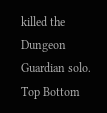killed the Dungeon Guardian solo.
Top Bottom